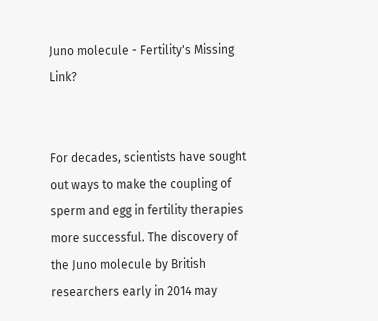Juno molecule - Fertility's Missing Link?


For decades, scientists have sought out ways to make the coupling of sperm and egg in fertility therapies more successful. The discovery of the Juno molecule by British researchers early in 2014 may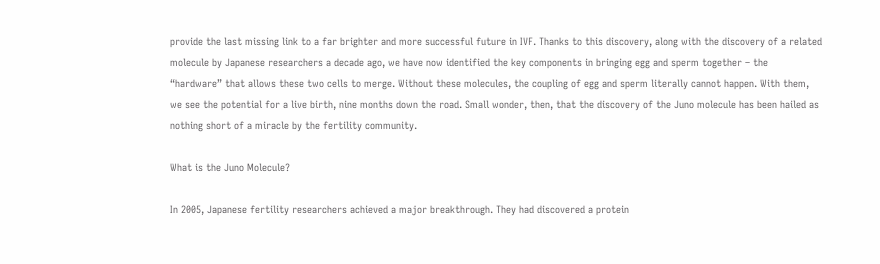provide the last missing link to a far brighter and more successful future in IVF. Thanks to this discovery, along with the discovery of a related molecule by Japanese researchers a decade ago, we have now identified the key components in bringing egg and sperm together – the “hardware” that allows these two cells to merge. Without these molecules, the coupling of egg and sperm literally cannot happen. With them, we see the potential for a live birth, nine months down the road. Small wonder, then, that the discovery of the Juno molecule has been hailed as nothing short of a miracle by the fertility community.

What is the Juno Molecule?

In 2005, Japanese fertility researchers achieved a major breakthrough. They had discovered a protein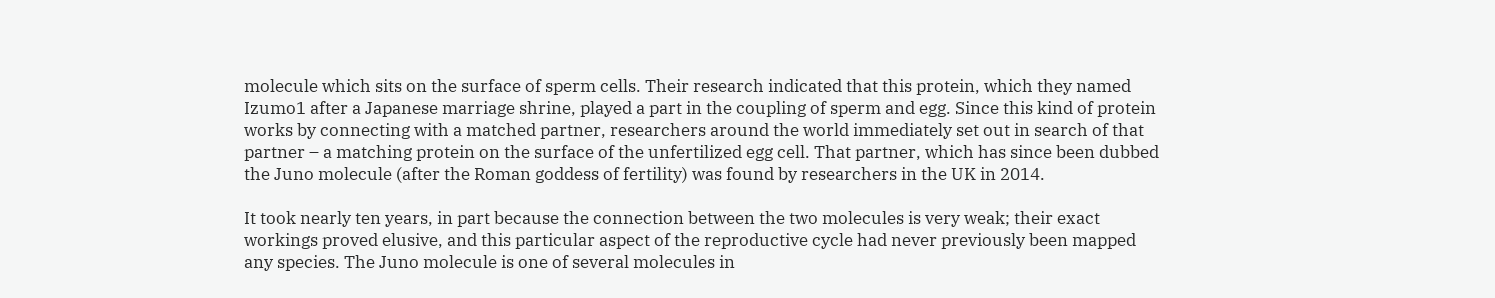molecule which sits on the surface of sperm cells. Their research indicated that this protein, which they named Izumo1 after a Japanese marriage shrine, played a part in the coupling of sperm and egg. Since this kind of protein works by connecting with a matched partner, researchers around the world immediately set out in search of that partner – a matching protein on the surface of the unfertilized egg cell. That partner, which has since been dubbed the Juno molecule (after the Roman goddess of fertility) was found by researchers in the UK in 2014.

It took nearly ten years, in part because the connection between the two molecules is very weak; their exact workings proved elusive, and this particular aspect of the reproductive cycle had never previously been mapped any species. The Juno molecule is one of several molecules in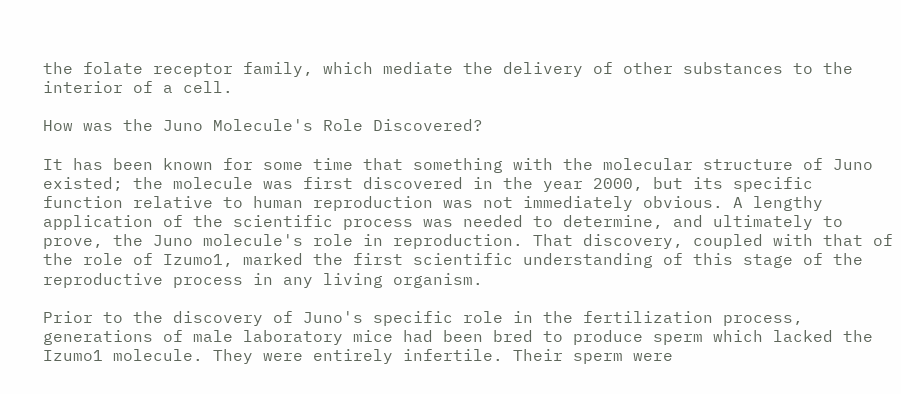the folate receptor family, which mediate the delivery of other substances to the interior of a cell.

How was the Juno Molecule's Role Discovered?

It has been known for some time that something with the molecular structure of Juno existed; the molecule was first discovered in the year 2000, but its specific function relative to human reproduction was not immediately obvious. A lengthy application of the scientific process was needed to determine, and ultimately to prove, the Juno molecule's role in reproduction. That discovery, coupled with that of the role of Izumo1, marked the first scientific understanding of this stage of the reproductive process in any living organism.

Prior to the discovery of Juno's specific role in the fertilization process, generations of male laboratory mice had been bred to produce sperm which lacked the Izumo1 molecule. They were entirely infertile. Their sperm were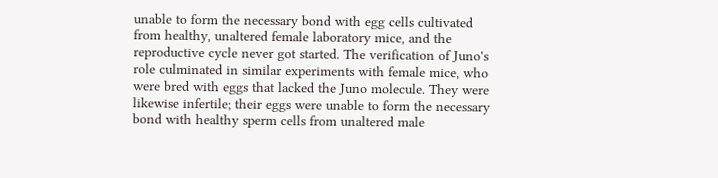unable to form the necessary bond with egg cells cultivated from healthy, unaltered female laboratory mice, and the reproductive cycle never got started. The verification of Juno's role culminated in similar experiments with female mice, who were bred with eggs that lacked the Juno molecule. They were likewise infertile; their eggs were unable to form the necessary bond with healthy sperm cells from unaltered male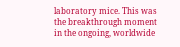laboratory mice. This was the breakthrough moment in the ongoing, worldwide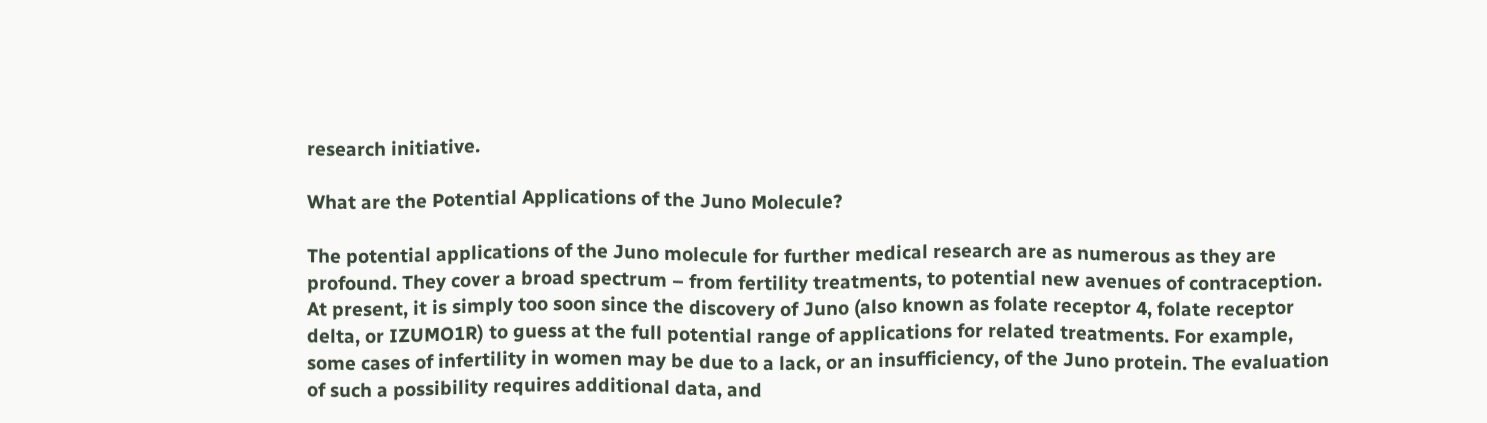research initiative.

What are the Potential Applications of the Juno Molecule?

The potential applications of the Juno molecule for further medical research are as numerous as they are profound. They cover a broad spectrum – from fertility treatments, to potential new avenues of contraception. At present, it is simply too soon since the discovery of Juno (also known as folate receptor 4, folate receptor delta, or IZUMO1R) to guess at the full potential range of applications for related treatments. For example, some cases of infertility in women may be due to a lack, or an insufficiency, of the Juno protein. The evaluation of such a possibility requires additional data, and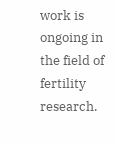work is ongoing in the field of fertility research.